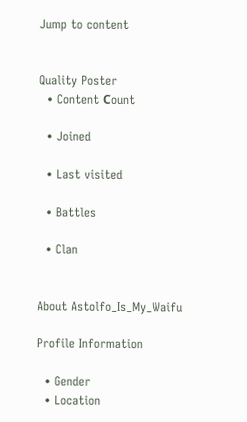Jump to content


Quality Poster
  • Content Сount

  • Joined

  • Last visited

  • Battles

  • Clan


About Astolfo_Is_My_Waifu

Profile Information

  • Gender
  • Location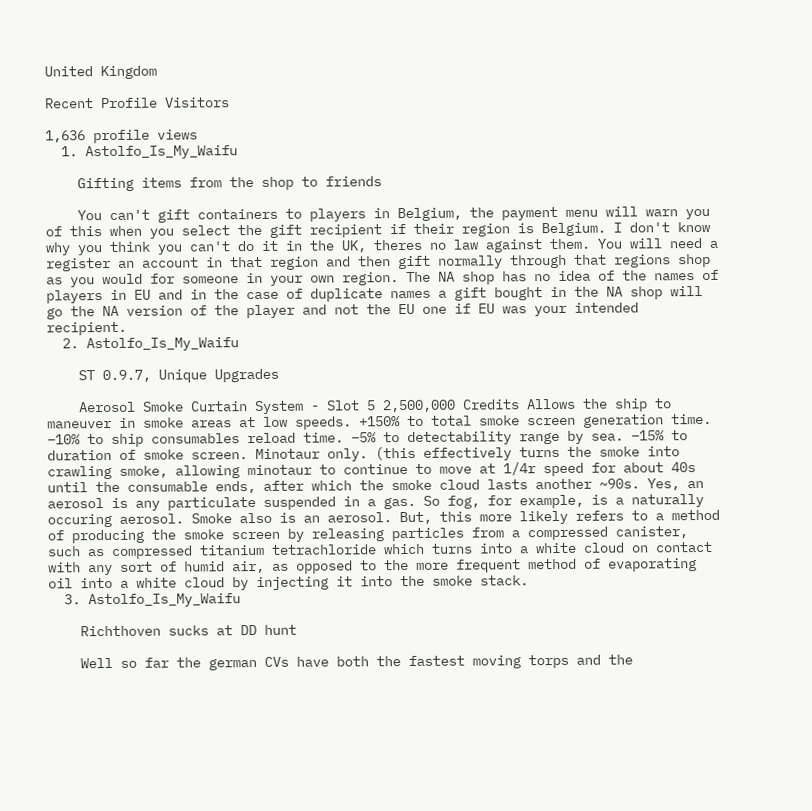United Kingdom

Recent Profile Visitors

1,636 profile views
  1. Astolfo_Is_My_Waifu

    Gifting items from the shop to friends

    You can't gift containers to players in Belgium, the payment menu will warn you of this when you select the gift recipient if their region is Belgium. I don't know why you think you can't do it in the UK, theres no law against them. You will need a register an account in that region and then gift normally through that regions shop as you would for someone in your own region. The NA shop has no idea of the names of players in EU and in the case of duplicate names a gift bought in the NA shop will go the NA version of the player and not the EU one if EU was your intended recipient.
  2. Astolfo_Is_My_Waifu

    ST 0.9.7, Unique Upgrades

    Aerosol Smoke Curtain System - Slot 5 2,500,000 Credits Allows the ship to maneuver in smoke areas at low speeds. +150% to total smoke screen generation time. –10% to ship consumables reload time. –5% to detectability range by sea. –15% to duration of smoke screen. Minotaur only. (this effectively turns the smoke into crawling smoke, allowing minotaur to continue to move at 1/4r speed for about 40s until the consumable ends, after which the smoke cloud lasts another ~90s. Yes, an aerosol is any particulate suspended in a gas. So fog, for example, is a naturally occuring aerosol. Smoke also is an aerosol. But, this more likely refers to a method of producing the smoke screen by releasing particles from a compressed canister, such as compressed titanium tetrachloride which turns into a white cloud on contact with any sort of humid air, as opposed to the more frequent method of evaporating oil into a white cloud by injecting it into the smoke stack.
  3. Astolfo_Is_My_Waifu

    Richthoven sucks at DD hunt

    Well so far the german CVs have both the fastest moving torps and the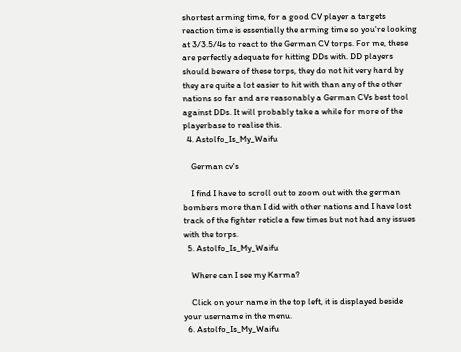shortest arming time, for a good CV player a targets reaction time is essentially the arming time so you're looking at 3/3.5/4s to react to the German CV torps. For me, these are perfectly adequate for hitting DDs with. DD players should beware of these torps, they do not hit very hard by they are quite a lot easier to hit with than any of the other nations so far and are reasonably a German CVs best tool against DDs. It will probably take a while for more of the playerbase to realise this.
  4. Astolfo_Is_My_Waifu

    German cv's

    I find I have to scroll out to zoom out with the german bombers more than I did with other nations and I have lost track of the fighter reticle a few times but not had any issues with the torps.
  5. Astolfo_Is_My_Waifu

    Where can I see my Karma?

    Click on your name in the top left, it is displayed beside your username in the menu.
  6. Astolfo_Is_My_Waifu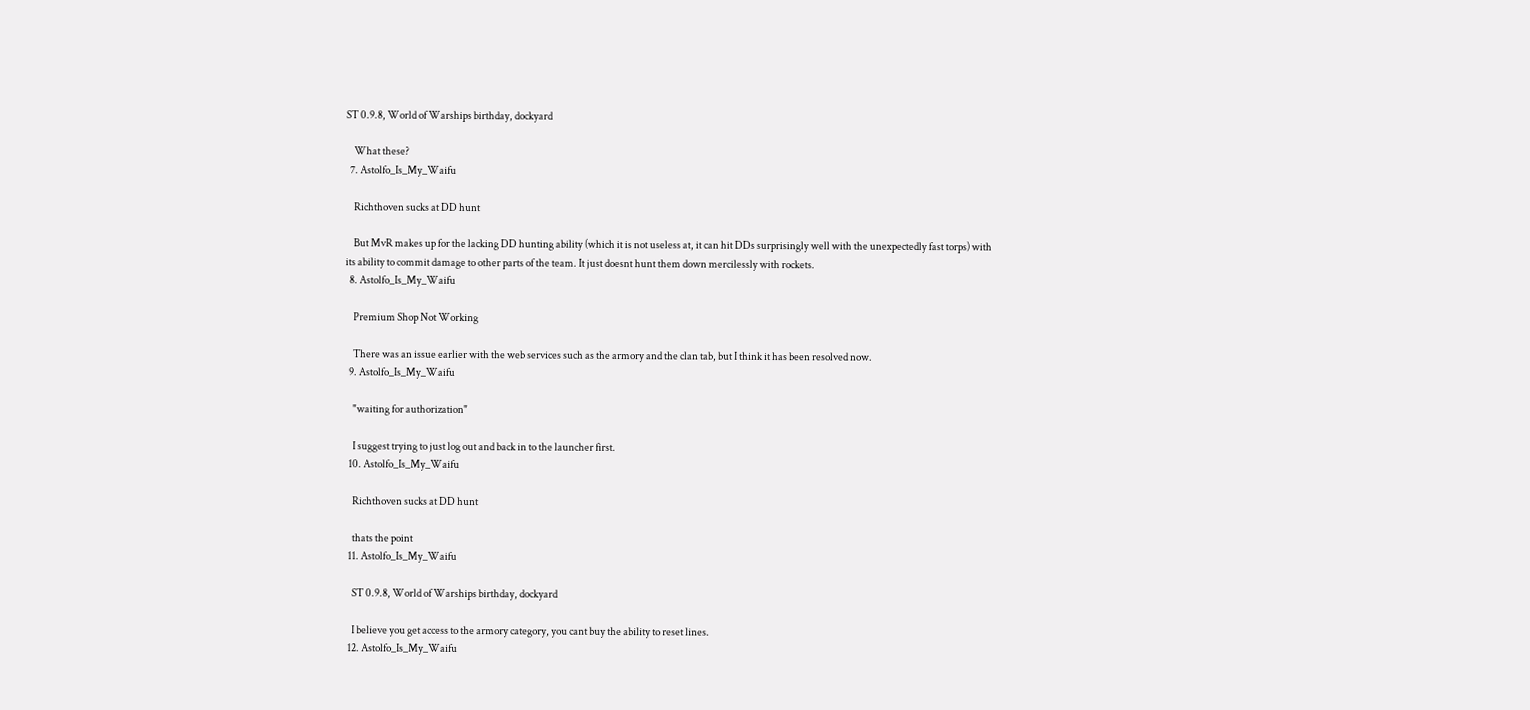ST 0.9.8, World of Warships birthday, dockyard

    What these?
  7. Astolfo_Is_My_Waifu

    Richthoven sucks at DD hunt

    But MvR makes up for the lacking DD hunting ability (which it is not useless at, it can hit DDs surprisingly well with the unexpectedly fast torps) with its ability to commit damage to other parts of the team. It just doesnt hunt them down mercilessly with rockets.
  8. Astolfo_Is_My_Waifu

    Premium Shop Not Working

    There was an issue earlier with the web services such as the armory and the clan tab, but I think it has been resolved now.
  9. Astolfo_Is_My_Waifu

    "waiting for authorization"

    I suggest trying to just log out and back in to the launcher first.
  10. Astolfo_Is_My_Waifu

    Richthoven sucks at DD hunt

    thats the point
  11. Astolfo_Is_My_Waifu

    ST 0.9.8, World of Warships birthday, dockyard

    I believe you get access to the armory category, you cant buy the ability to reset lines.
  12. Astolfo_Is_My_Waifu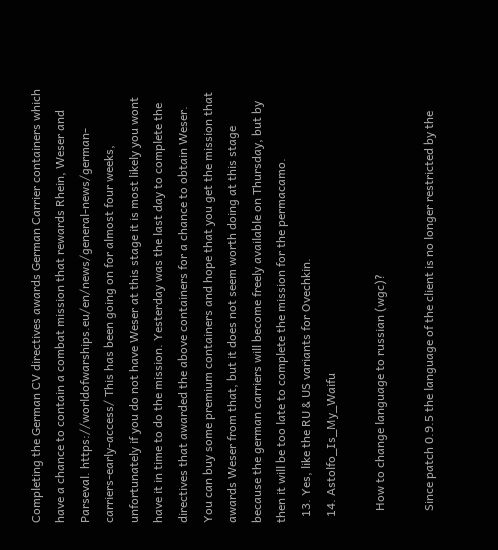Completing the German CV directives awards German Carrier containers which have a chance to contain a combat mission that rewards Rhein, Weser and Parseval. https://worldofwarships.eu/en/news/general-news/german-carriers-early-access/ This has been going on for almost four weeks, unfortunately if you do not have Weser at this stage it is most likely you wont have it in time to do the mission. Yesterday was the last day to complete the directives that awarded the above containers for a chance to obtain Weser. You can buy some premium containers and hope that you get the mission that awards Weser from that, but it does not seem worth doing at this stage because the german carriers will become freely available on Thursday, but by then it will be too late to complete the mission for the permacamo.
  13. Yes, like the RU & US variants for Ovechkin.
  14. Astolfo_Is_My_Waifu

    How to change language to russian (wgc)?

    Since patch 0.9.5 the language of the client is no longer restricted by the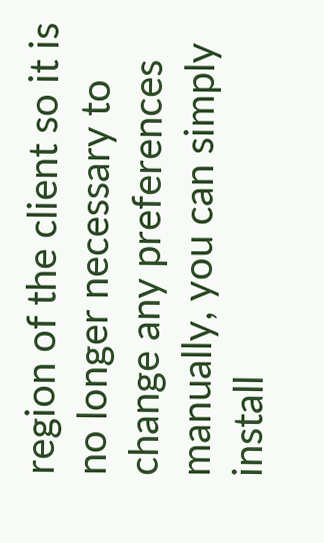region of the client so it is no longer necessary to change any preferences manually, you can simply install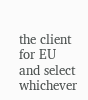the client for EU and select whichever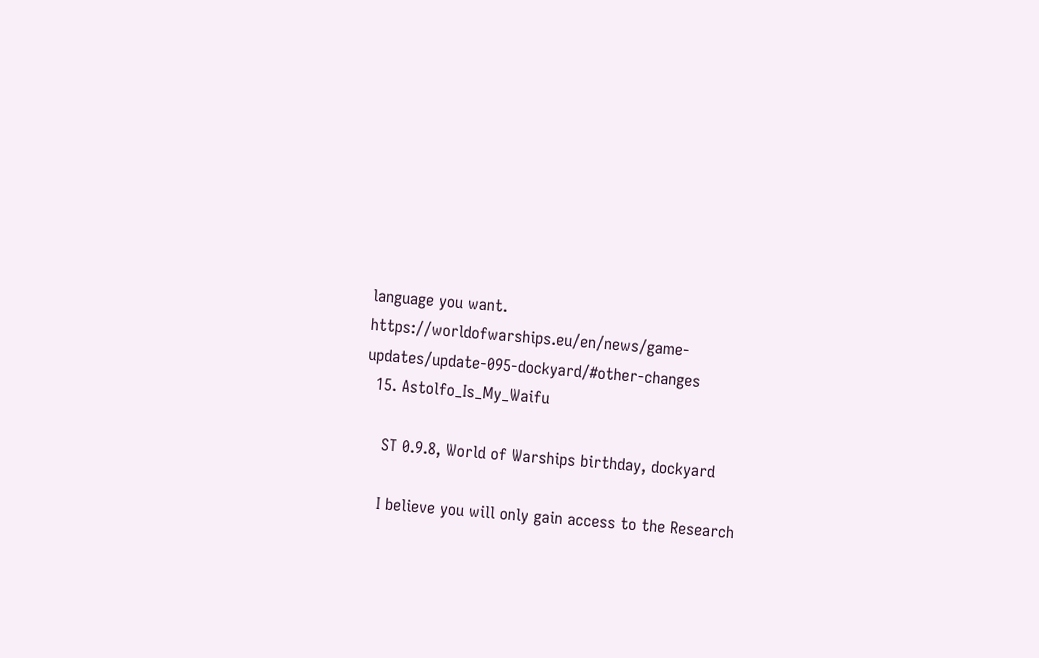language you want. https://worldofwarships.eu/en/news/game-updates/update-095-dockyard/#other-changes
  15. Astolfo_Is_My_Waifu

    ST 0.9.8, World of Warships birthday, dockyard

    I believe you will only gain access to the Research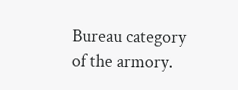Bureau category of the armory.